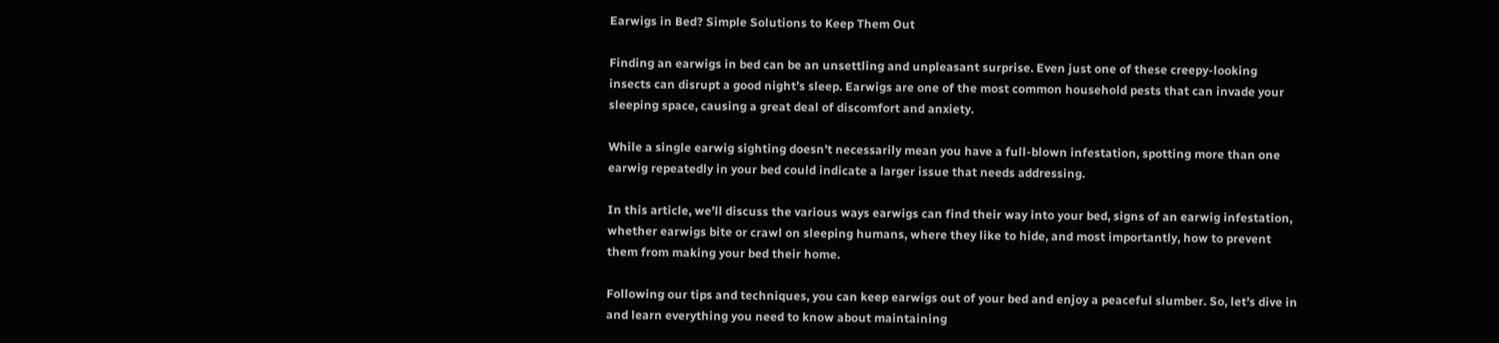Earwigs in Bed? Simple Solutions to Keep Them Out

Finding an earwigs in bed can be an unsettling and unpleasant surprise. Even just one of these creepy-looking insects can disrupt a good night’s sleep. Earwigs are one of the most common household pests that can invade your sleeping space, causing a great deal of discomfort and anxiety.

While a single earwig sighting doesn’t necessarily mean you have a full-blown infestation, spotting more than one earwig repeatedly in your bed could indicate a larger issue that needs addressing.

In this article, we’ll discuss the various ways earwigs can find their way into your bed, signs of an earwig infestation, whether earwigs bite or crawl on sleeping humans, where they like to hide, and most importantly, how to prevent them from making your bed their home.

Following our tips and techniques, you can keep earwigs out of your bed and enjoy a peaceful slumber. So, let’s dive in and learn everything you need to know about maintaining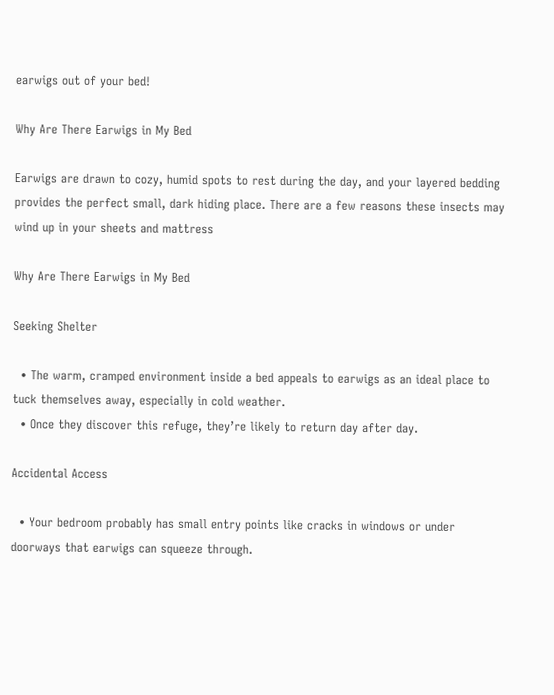earwigs out of your bed!

Why Are There Earwigs in My Bed

Earwigs are drawn to cozy, humid spots to rest during the day, and your layered bedding provides the perfect small, dark hiding place. There are a few reasons these insects may wind up in your sheets and mattress

Why Are There Earwigs in My Bed

Seeking Shelter

  • The warm, cramped environment inside a bed appeals to earwigs as an ideal place to tuck themselves away, especially in cold weather.
  • Once they discover this refuge, they’re likely to return day after day.

Accidental Access

  • Your bedroom probably has small entry points like cracks in windows or under doorways that earwigs can squeeze through.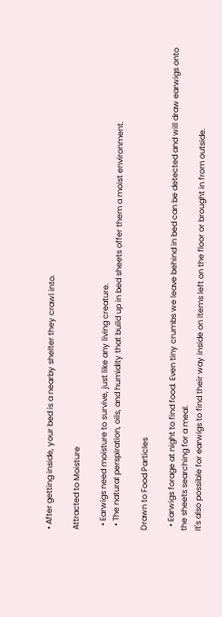• After getting inside, your bed is a nearby shelter they crawl into.

Attracted to Moisture

  • Earwigs need moisture to survive, just like any living creature.
  • The natural perspiration, oils, and humidity that build up in bed sheets offer them a moist environment.

Drawn to Food Particles

  • Earwigs forage at night to find food. Even tiny crumbs we leave behind in bed can be detected and will draw earwigs onto the sheets searching for a meal.
It's also possible for earwigs to find their way inside on items left on the floor or brought in from outside.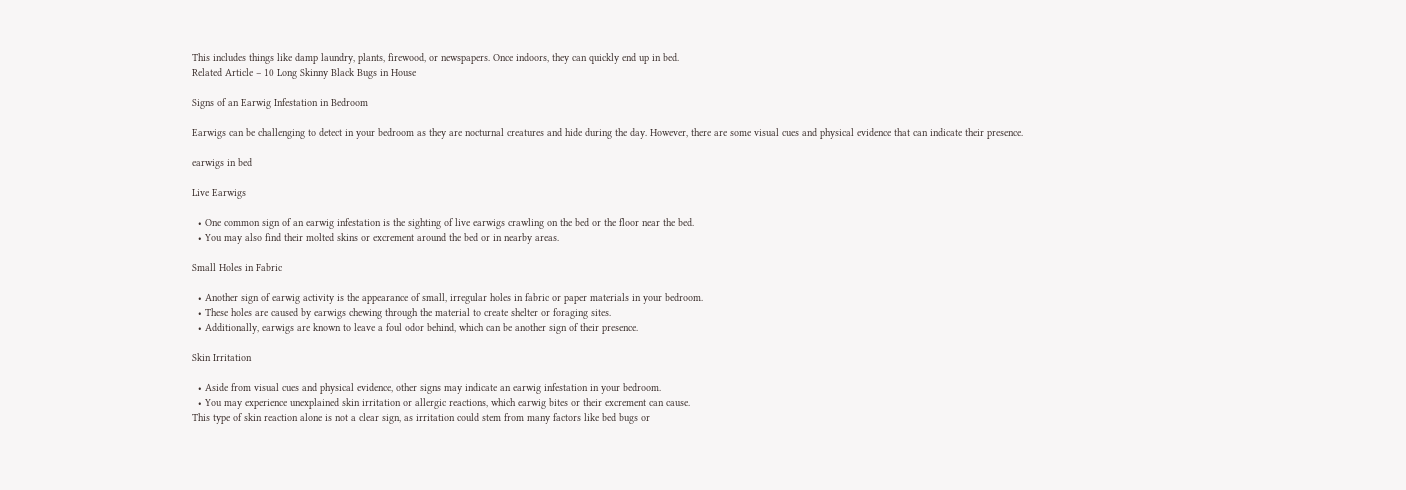This includes things like damp laundry, plants, firewood, or newspapers. Once indoors, they can quickly end up in bed.
Related Article – 10 Long Skinny Black Bugs in House

Signs of an Earwig Infestation in Bedroom

Earwigs can be challenging to detect in your bedroom as they are nocturnal creatures and hide during the day. However, there are some visual cues and physical evidence that can indicate their presence.

earwigs in bed

Live Earwigs

  • One common sign of an earwig infestation is the sighting of live earwigs crawling on the bed or the floor near the bed.
  • You may also find their molted skins or excrement around the bed or in nearby areas.

Small Holes in Fabric

  • Another sign of earwig activity is the appearance of small, irregular holes in fabric or paper materials in your bedroom.
  • These holes are caused by earwigs chewing through the material to create shelter or foraging sites.
  • Additionally, earwigs are known to leave a foul odor behind, which can be another sign of their presence.

Skin Irritation

  • Aside from visual cues and physical evidence, other signs may indicate an earwig infestation in your bedroom.
  • You may experience unexplained skin irritation or allergic reactions, which earwig bites or their excrement can cause.
This type of skin reaction alone is not a clear sign, as irritation could stem from many factors like bed bugs or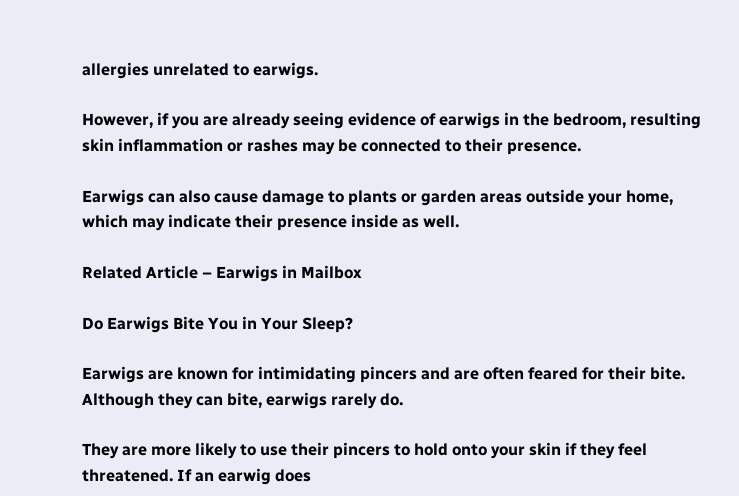allergies unrelated to earwigs.

However, if you are already seeing evidence of earwigs in the bedroom, resulting skin inflammation or rashes may be connected to their presence.

Earwigs can also cause damage to plants or garden areas outside your home, which may indicate their presence inside as well.

Related Article – Earwigs in Mailbox

Do Earwigs Bite You in Your Sleep?

Earwigs are known for intimidating pincers and are often feared for their bite. Although they can bite, earwigs rarely do.

They are more likely to use their pincers to hold onto your skin if they feel threatened. If an earwig does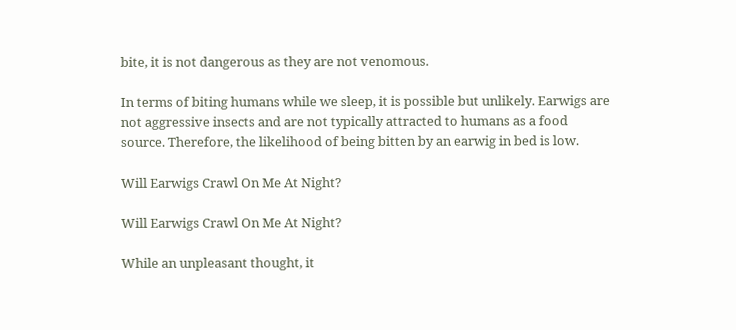bite, it is not dangerous as they are not venomous.

In terms of biting humans while we sleep, it is possible but unlikely. Earwigs are not aggressive insects and are not typically attracted to humans as a food source. Therefore, the likelihood of being bitten by an earwig in bed is low.

Will Earwigs Crawl On Me At Night?

Will Earwigs Crawl On Me At Night?

While an unpleasant thought, it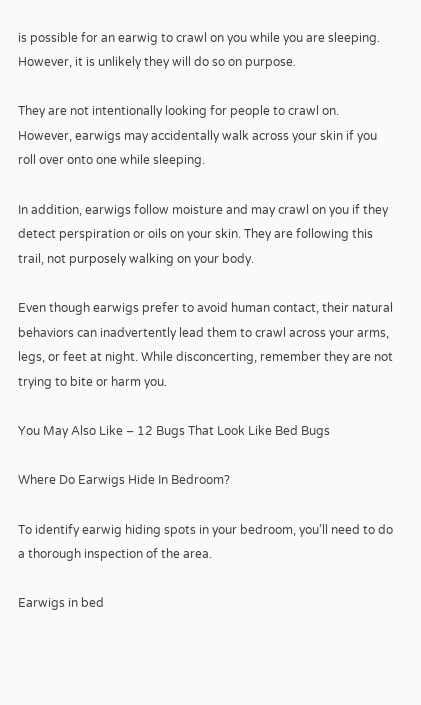is possible for an earwig to crawl on you while you are sleeping. However, it is unlikely they will do so on purpose.

They are not intentionally looking for people to crawl on. However, earwigs may accidentally walk across your skin if you roll over onto one while sleeping.

In addition, earwigs follow moisture and may crawl on you if they detect perspiration or oils on your skin. They are following this trail, not purposely walking on your body.

Even though earwigs prefer to avoid human contact, their natural behaviors can inadvertently lead them to crawl across your arms, legs, or feet at night. While disconcerting, remember they are not trying to bite or harm you.

You May Also Like – 12 Bugs That Look Like Bed Bugs

Where Do Earwigs Hide In Bedroom?

To identify earwig hiding spots in your bedroom, you’ll need to do a thorough inspection of the area.

Earwigs in bed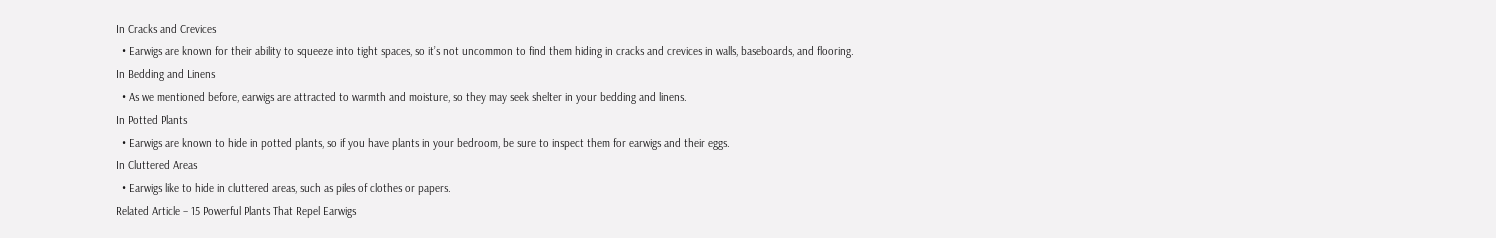In Cracks and Crevices
  • Earwigs are known for their ability to squeeze into tight spaces, so it’s not uncommon to find them hiding in cracks and crevices in walls, baseboards, and flooring.
In Bedding and Linens
  • As we mentioned before, earwigs are attracted to warmth and moisture, so they may seek shelter in your bedding and linens.
In Potted Plants
  • Earwigs are known to hide in potted plants, so if you have plants in your bedroom, be sure to inspect them for earwigs and their eggs.
In Cluttered Areas
  • Earwigs like to hide in cluttered areas, such as piles of clothes or papers.
Related Article – 15 Powerful Plants That Repel Earwigs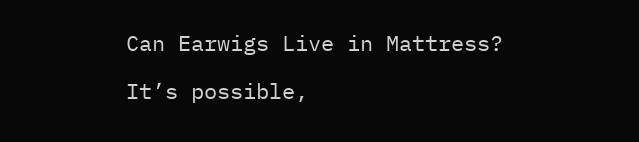Can Earwigs Live in Mattress?

It’s possible,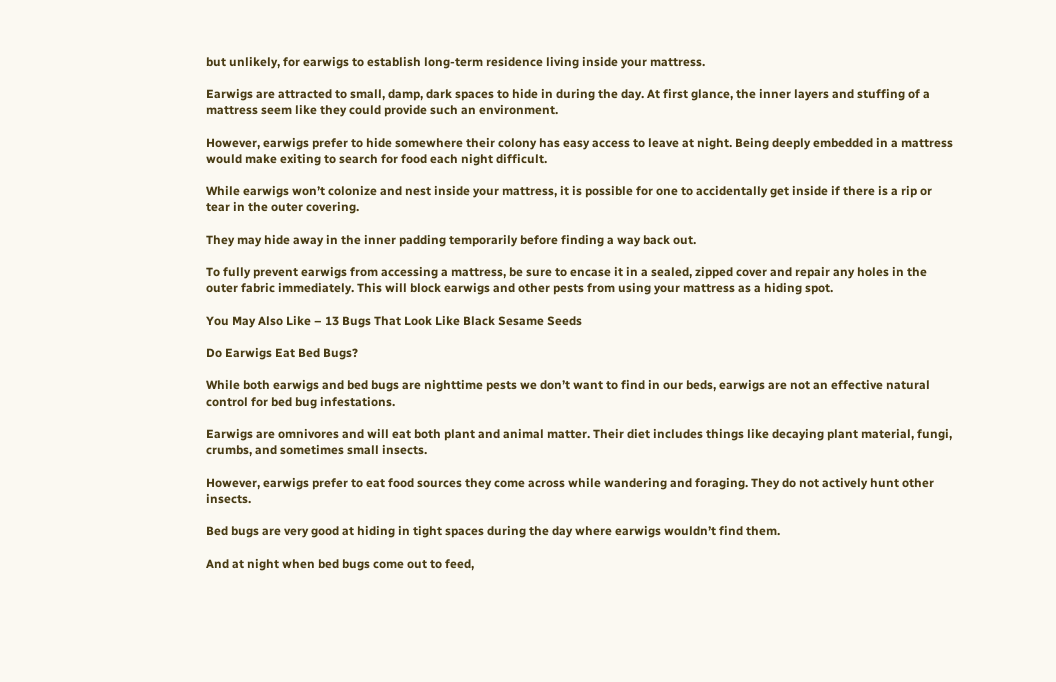but unlikely, for earwigs to establish long-term residence living inside your mattress.

Earwigs are attracted to small, damp, dark spaces to hide in during the day. At first glance, the inner layers and stuffing of a mattress seem like they could provide such an environment.

However, earwigs prefer to hide somewhere their colony has easy access to leave at night. Being deeply embedded in a mattress would make exiting to search for food each night difficult.

While earwigs won’t colonize and nest inside your mattress, it is possible for one to accidentally get inside if there is a rip or tear in the outer covering.

They may hide away in the inner padding temporarily before finding a way back out.

To fully prevent earwigs from accessing a mattress, be sure to encase it in a sealed, zipped cover and repair any holes in the outer fabric immediately. This will block earwigs and other pests from using your mattress as a hiding spot.

You May Also Like – 13 Bugs That Look Like Black Sesame Seeds

Do Earwigs Eat Bed Bugs?

While both earwigs and bed bugs are nighttime pests we don’t want to find in our beds, earwigs are not an effective natural control for bed bug infestations.

Earwigs are omnivores and will eat both plant and animal matter. Their diet includes things like decaying plant material, fungi, crumbs, and sometimes small insects.

However, earwigs prefer to eat food sources they come across while wandering and foraging. They do not actively hunt other insects.

Bed bugs are very good at hiding in tight spaces during the day where earwigs wouldn’t find them.

And at night when bed bugs come out to feed,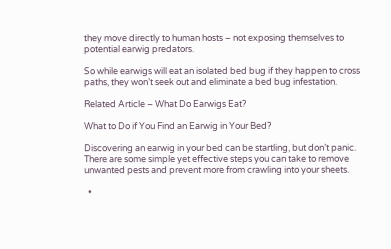they move directly to human hosts – not exposing themselves to potential earwig predators.

So while earwigs will eat an isolated bed bug if they happen to cross paths, they won’t seek out and eliminate a bed bug infestation.

Related Article – What Do Earwigs Eat?

What to Do if You Find an Earwig in Your Bed?

Discovering an earwig in your bed can be startling, but don’t panic. There are some simple yet effective steps you can take to remove unwanted pests and prevent more from crawling into your sheets.

  •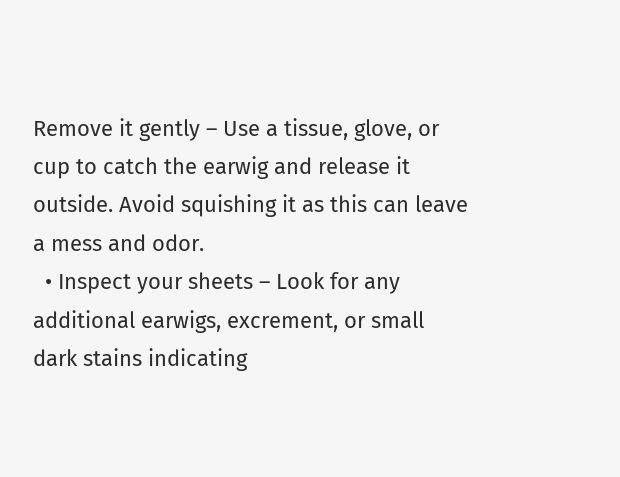Remove it gently – Use a tissue, glove, or cup to catch the earwig and release it outside. Avoid squishing it as this can leave a mess and odor.
  • Inspect your sheets – Look for any additional earwigs, excrement, or small dark stains indicating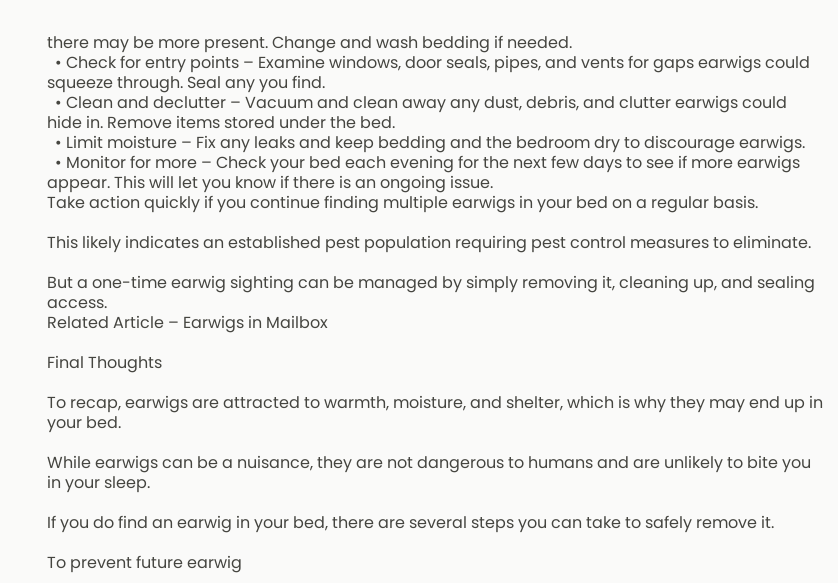there may be more present. Change and wash bedding if needed.
  • Check for entry points – Examine windows, door seals, pipes, and vents for gaps earwigs could squeeze through. Seal any you find.
  • Clean and declutter – Vacuum and clean away any dust, debris, and clutter earwigs could hide in. Remove items stored under the bed.
  • Limit moisture – Fix any leaks and keep bedding and the bedroom dry to discourage earwigs.
  • Monitor for more – Check your bed each evening for the next few days to see if more earwigs appear. This will let you know if there is an ongoing issue.
Take action quickly if you continue finding multiple earwigs in your bed on a regular basis.

This likely indicates an established pest population requiring pest control measures to eliminate.

But a one-time earwig sighting can be managed by simply removing it, cleaning up, and sealing access.
Related Article – Earwigs in Mailbox

Final Thoughts

To recap, earwigs are attracted to warmth, moisture, and shelter, which is why they may end up in your bed.

While earwigs can be a nuisance, they are not dangerous to humans and are unlikely to bite you in your sleep.

If you do find an earwig in your bed, there are several steps you can take to safely remove it.

To prevent future earwig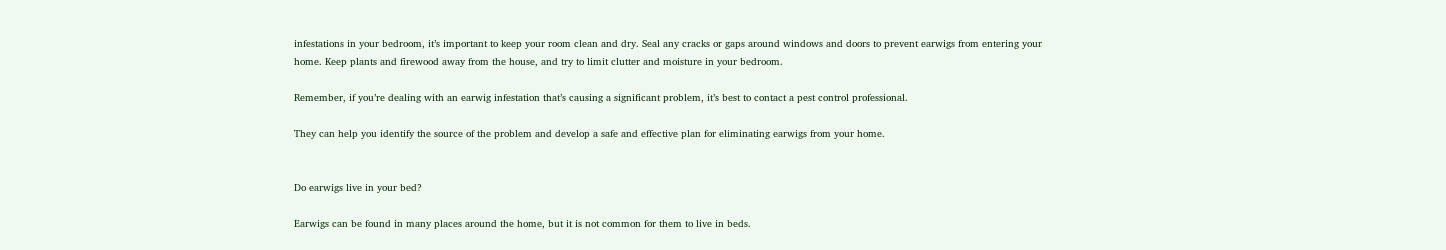infestations in your bedroom, it’s important to keep your room clean and dry. Seal any cracks or gaps around windows and doors to prevent earwigs from entering your home. Keep plants and firewood away from the house, and try to limit clutter and moisture in your bedroom.

Remember, if you’re dealing with an earwig infestation that’s causing a significant problem, it’s best to contact a pest control professional.

They can help you identify the source of the problem and develop a safe and effective plan for eliminating earwigs from your home.


Do earwigs live in your bed?

Earwigs can be found in many places around the home, but it is not common for them to live in beds.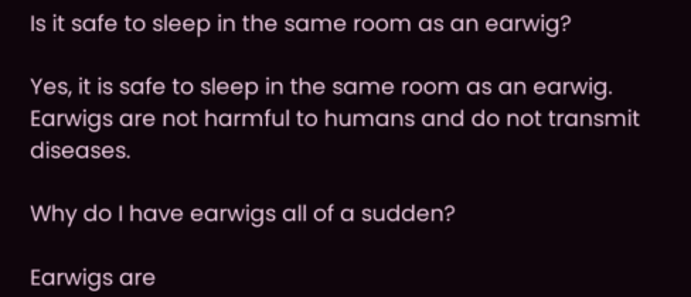Is it safe to sleep in the same room as an earwig?

Yes, it is safe to sleep in the same room as an earwig. Earwigs are not harmful to humans and do not transmit diseases.

Why do I have earwigs all of a sudden?

Earwigs are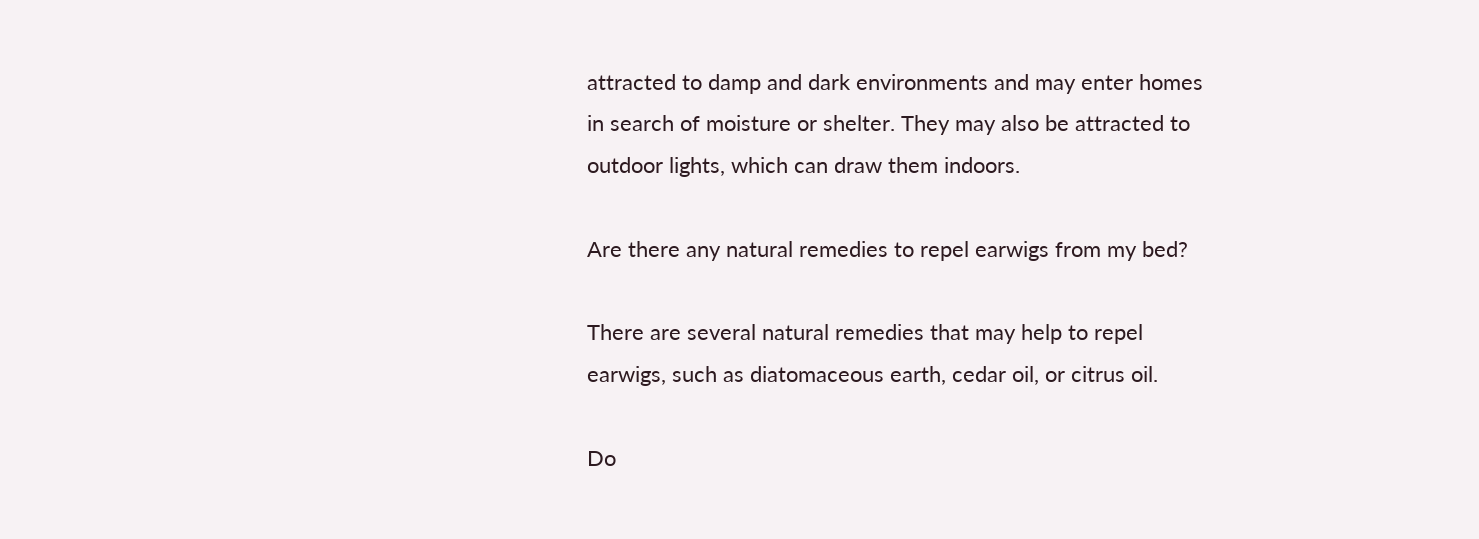attracted to damp and dark environments and may enter homes in search of moisture or shelter. They may also be attracted to outdoor lights, which can draw them indoors.

Are there any natural remedies to repel earwigs from my bed?

There are several natural remedies that may help to repel earwigs, such as diatomaceous earth, cedar oil, or citrus oil.

Do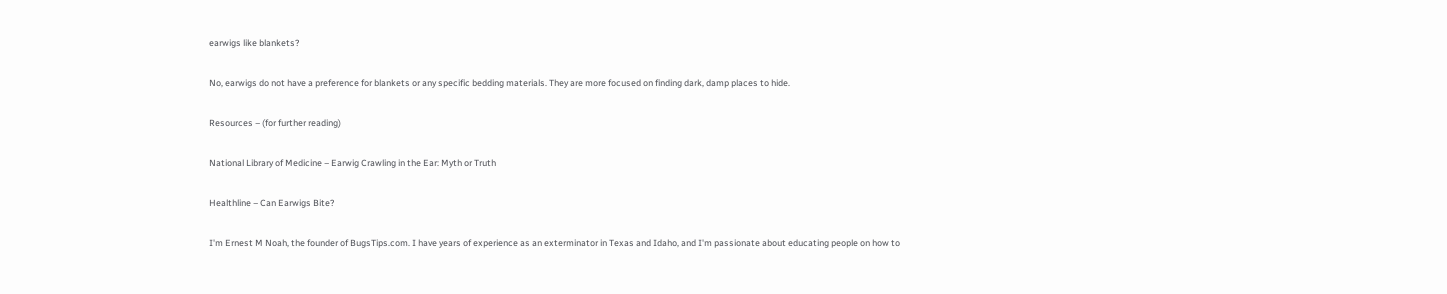earwigs like blankets?

No, earwigs do not have a preference for blankets or any specific bedding materials. They are more focused on finding dark, damp places to hide.

Resources – (for further reading)

National Library of Medicine – Earwig Crawling in the Ear: Myth or Truth

Healthline – Can Earwigs Bite?

I'm Ernest M Noah, the founder of BugsTips.com. I have years of experience as an exterminator in Texas and Idaho, and I'm passionate about educating people on how to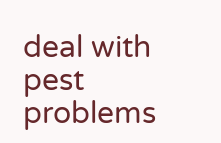deal with pest problems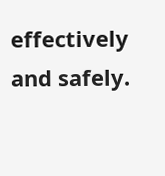effectively and safely.